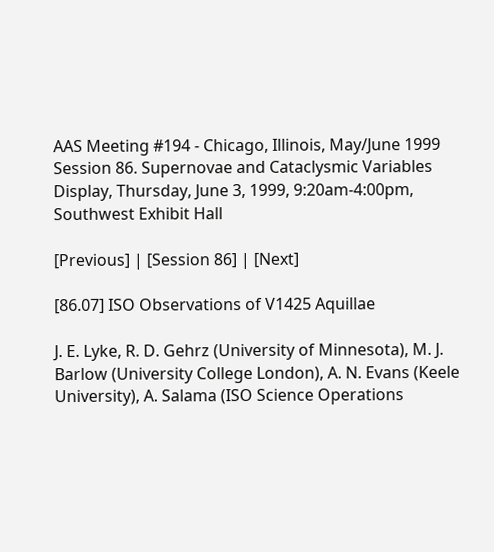AAS Meeting #194 - Chicago, Illinois, May/June 1999
Session 86. Supernovae and Cataclysmic Variables
Display, Thursday, June 3, 1999, 9:20am-4:00pm, Southwest Exhibit Hall

[Previous] | [Session 86] | [Next]

[86.07] ISO Observations of V1425 Aquillae

J. E. Lyke, R. D. Gehrz (University of Minnesota), M. J. Barlow (University College London), A. N. Evans (Keele University), A. Salama (ISO Science Operations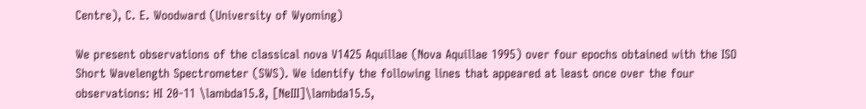Centre), C. E. Woodward (University of Wyoming)

We present observations of the classical nova V1425 Aquillae (Nova Aquillae 1995) over four epochs obtained with the ISO Short Wavelength Spectrometer (SWS). We identify the following lines that appeared at least once over the four observations: HI 20-11 \lambda15.8, [NeIII]\lambda15.5,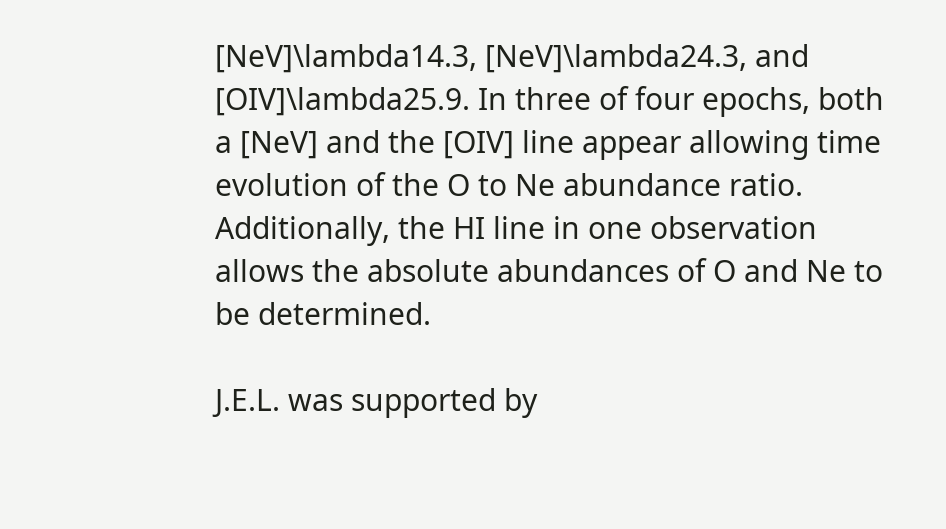[NeV]\lambda14.3, [NeV]\lambda24.3, and [OIV]\lambda25.9. In three of four epochs, both a [NeV] and the [OIV] line appear allowing time evolution of the O to Ne abundance ratio. Additionally, the HI line in one observation allows the absolute abundances of O and Ne to be determined.

J.E.L. was supported by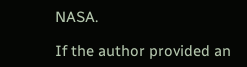NASA.

If the author provided an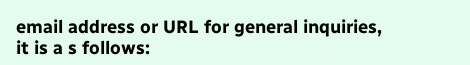email address or URL for general inquiries, it is a s follows: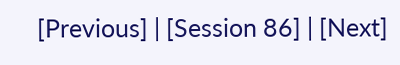[Previous] | [Session 86] | [Next]